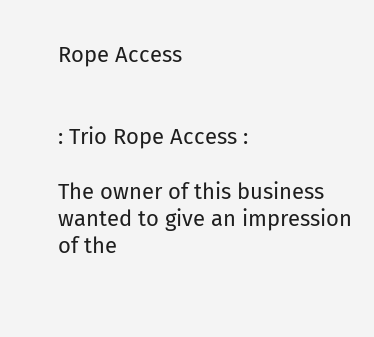Rope Access


: Trio Rope Access :

The owner of this business wanted to give an impression of the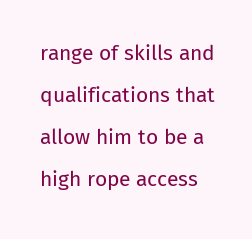range of skills and qualifications that allow him to be a high rope access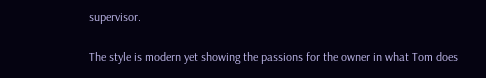supervisor.

The style is modern yet showing the passions for the owner in what Tom does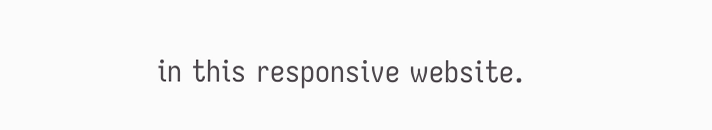in this responsive website.